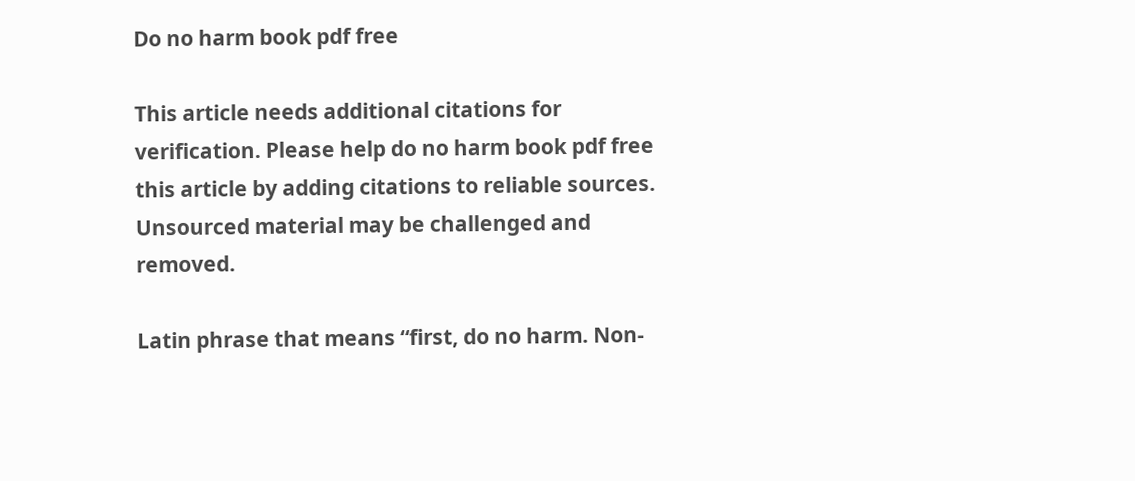Do no harm book pdf free

This article needs additional citations for verification. Please help do no harm book pdf free this article by adding citations to reliable sources. Unsourced material may be challenged and removed.

Latin phrase that means “first, do no harm. Non-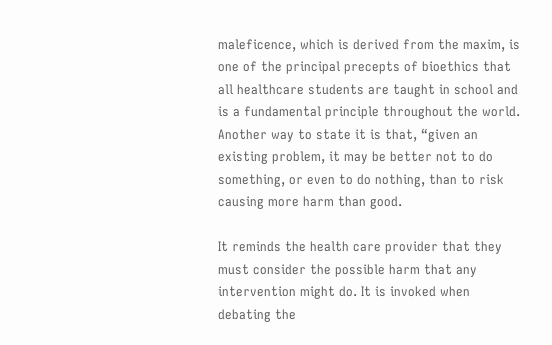maleficence, which is derived from the maxim, is one of the principal precepts of bioethics that all healthcare students are taught in school and is a fundamental principle throughout the world. Another way to state it is that, “given an existing problem, it may be better not to do something, or even to do nothing, than to risk causing more harm than good.

It reminds the health care provider that they must consider the possible harm that any intervention might do. It is invoked when debating the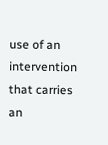use of an intervention that carries an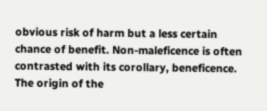obvious risk of harm but a less certain chance of benefit. Non-maleficence is often contrasted with its corollary, beneficence. The origin of the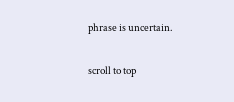phrase is uncertain.

scroll to top